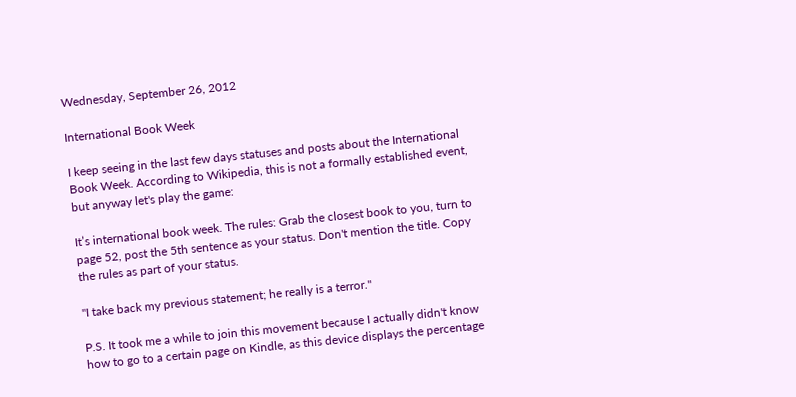Wednesday, September 26, 2012

International Book Week

I keep seeing in the last few days statuses and posts about the International Book Week. According to Wikipedia, this is not a formally established event, but anyway let's play the game:

It’s international book week. The rules: Grab the closest book to you, turn to page 52, post the 5th sentence as your status. Don't mention the title. Copy the rules as part of your status.

"I take back my previous statement; he really is a terror."

P.S. It took me a while to join this movement because I actually didn't know how to go to a certain page on Kindle, as this device displays the percentage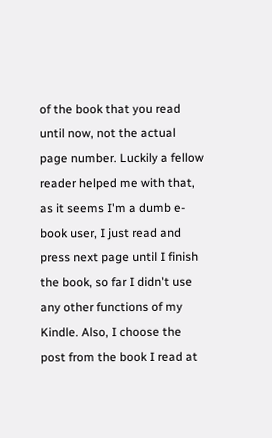of the book that you read until now, not the actual page number. Luckily a fellow reader helped me with that, as it seems I'm a dumb e-book user, I just read and press next page until I finish the book, so far I didn't use any other functions of my Kindle. Also, I choose the post from the book I read at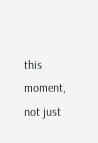this moment, not just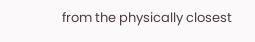from the physically closest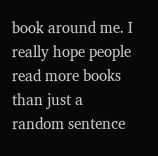book around me. I really hope people read more books than just a random sentence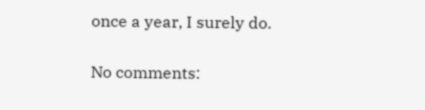once a year, I surely do.

No comments: